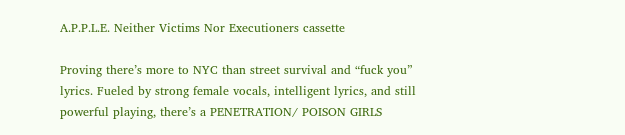A.P.P.L.E. Neither Victims Nor Executioners cassette

Proving there’s more to NYC than street survival and “fuck you” lyrics. Fueled by strong female vocals, intelligent lyrics, and still powerful playing, there’s a PENETRATION/ POISON GIRLS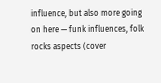influence, but also more going on here — funk influences, folk rocks aspects (cover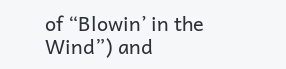of “Blowin’ in the Wind”) and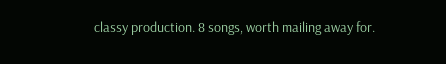classy production. 8 songs, worth mailing away for.